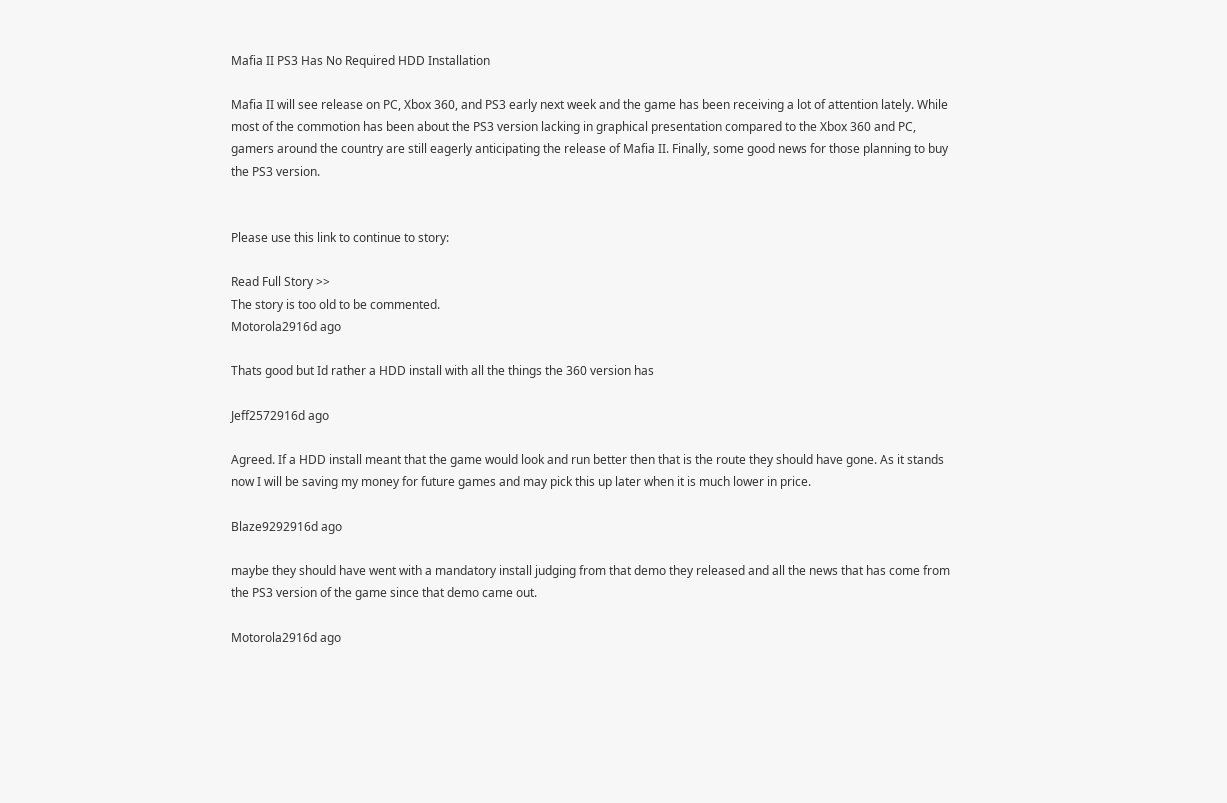Mafia II PS3 Has No Required HDD Installation

Mafia II will see release on PC, Xbox 360, and PS3 early next week and the game has been receiving a lot of attention lately. While most of the commotion has been about the PS3 version lacking in graphical presentation compared to the Xbox 360 and PC, gamers around the country are still eagerly anticipating the release of Mafia II. Finally, some good news for those planning to buy the PS3 version.


Please use this link to continue to story:

Read Full Story >>
The story is too old to be commented.
Motorola2916d ago

Thats good but Id rather a HDD install with all the things the 360 version has

Jeff2572916d ago

Agreed. If a HDD install meant that the game would look and run better then that is the route they should have gone. As it stands now I will be saving my money for future games and may pick this up later when it is much lower in price.

Blaze9292916d ago

maybe they should have went with a mandatory install judging from that demo they released and all the news that has come from the PS3 version of the game since that demo came out.

Motorola2916d ago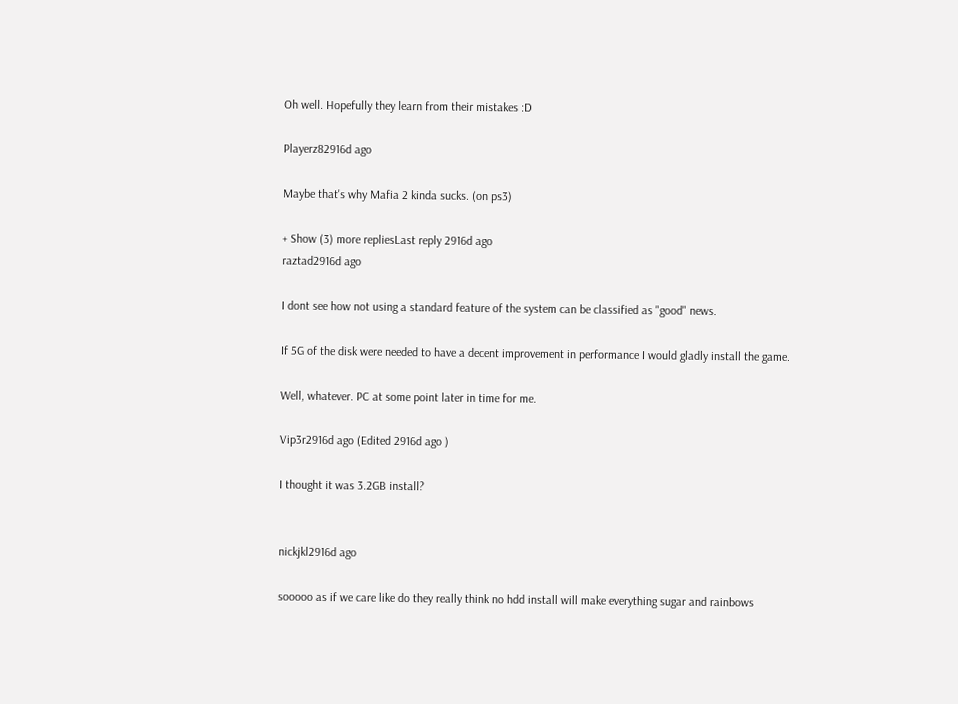Oh well. Hopefully they learn from their mistakes :D

Playerz82916d ago

Maybe that's why Mafia 2 kinda sucks. (on ps3)

+ Show (3) more repliesLast reply 2916d ago
raztad2916d ago

I dont see how not using a standard feature of the system can be classified as "good" news.

If 5G of the disk were needed to have a decent improvement in performance I would gladly install the game.

Well, whatever. PC at some point later in time for me.

Vip3r2916d ago (Edited 2916d ago )

I thought it was 3.2GB install?


nickjkl2916d ago

sooooo as if we care like do they really think no hdd install will make everything sugar and rainbows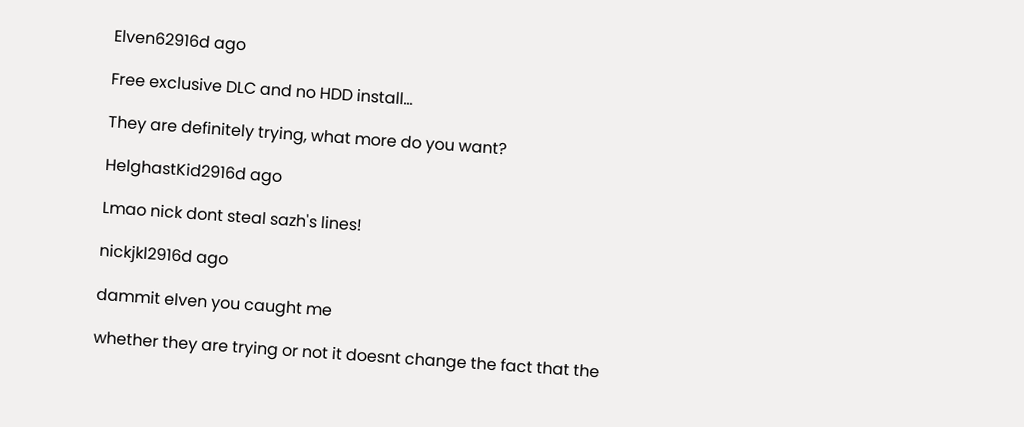Elven62916d ago

Free exclusive DLC and no HDD install...

They are definitely trying, what more do you want?

HelghastKid2916d ago

Lmao nick dont steal sazh's lines!

nickjkl2916d ago

dammit elven you caught me

whether they are trying or not it doesnt change the fact that the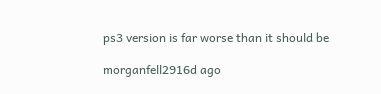ps3 version is far worse than it should be

morganfell2916d ago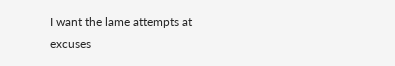I want the lame attempts at excuses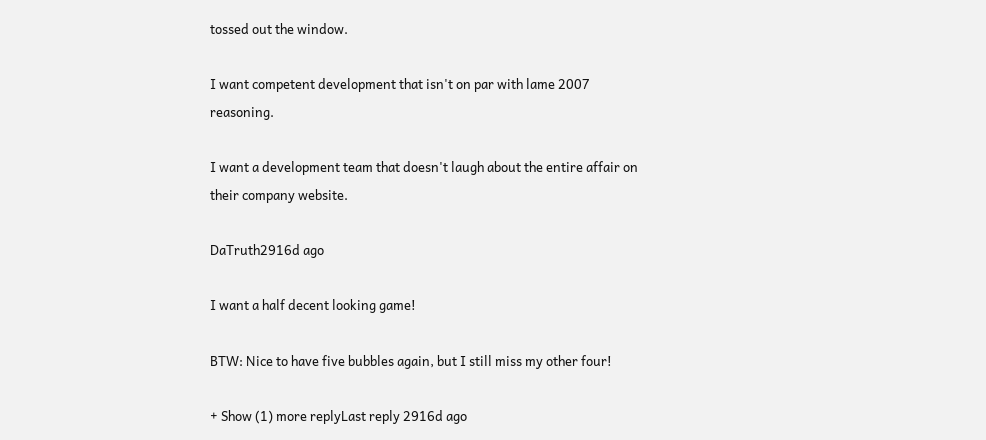tossed out the window.

I want competent development that isn't on par with lame 2007 reasoning.

I want a development team that doesn't laugh about the entire affair on their company website.

DaTruth2916d ago

I want a half decent looking game!

BTW: Nice to have five bubbles again, but I still miss my other four!

+ Show (1) more replyLast reply 2916d ago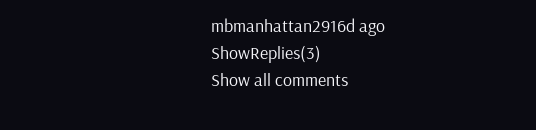mbmanhattan2916d ago ShowReplies(3)
Show all comments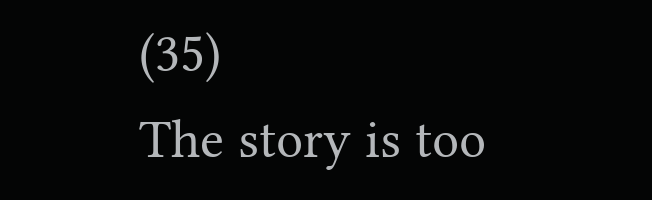(35)
The story is too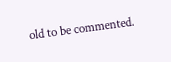old to be commented.